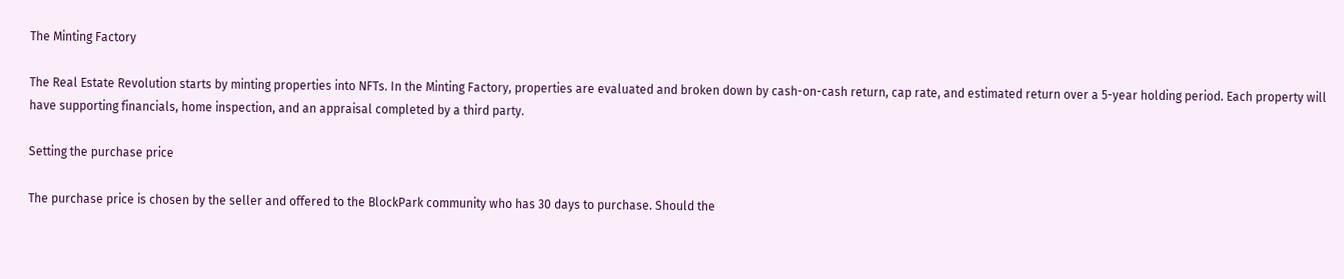The Minting Factory

The Real Estate Revolution starts by minting properties into NFTs. In the Minting Factory, properties are evaluated and broken down by cash-on-cash return, cap rate, and estimated return over a 5-year holding period. Each property will have supporting financials, home inspection, and an appraisal completed by a third party.

Setting the purchase price

The purchase price is chosen by the seller and offered to the BlockPark community who has 30 days to purchase. Should the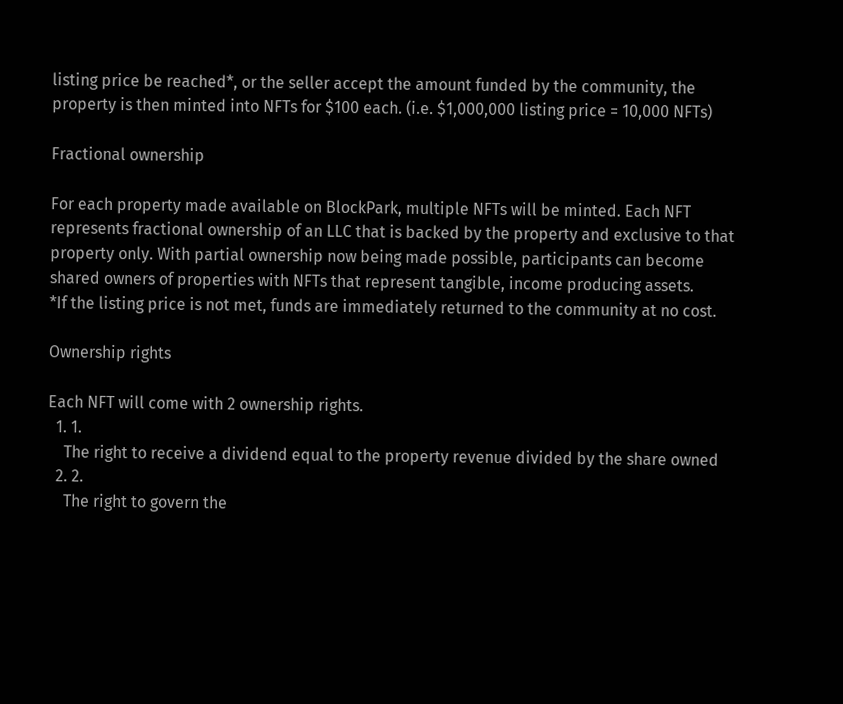listing price be reached*, or the seller accept the amount funded by the community, the property is then minted into NFTs for $100 each. (i.e. $1,000,000 listing price = 10,000 NFTs)

Fractional ownership

For each property made available on BlockPark, multiple NFTs will be minted. Each NFT represents fractional ownership of an LLC that is backed by the property and exclusive to that property only. With partial ownership now being made possible, participants can become shared owners of properties with NFTs that represent tangible, income producing assets.
*If the listing price is not met, funds are immediately returned to the community at no cost.

Ownership rights

Each NFT will come with 2 ownership rights.
  1. 1.
    The right to receive a dividend equal to the property revenue divided by the share owned
  2. 2.
    The right to govern the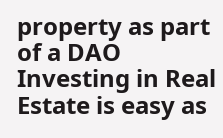property as part of a DAO
Investing in Real Estate is easy as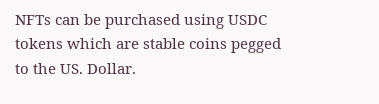NFTs can be purchased using USDC tokens which are stable coins pegged to the US. Dollar.